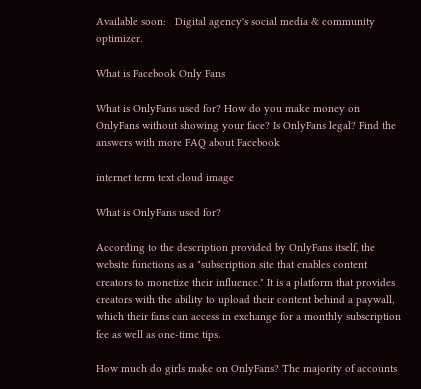Available soon:   Digital agency's social media & community optimizer.

What is Facebook Only Fans

What is OnlyFans used for? How do you make money on OnlyFans without showing your face? Is OnlyFans legal? Find the answers with more FAQ about Facebook

internet term text cloud image

What is OnlyFans used for?

According to the description provided by OnlyFans itself, the website functions as a "subscription site that enables content creators to monetize their influence." It is a platform that provides creators with the ability to upload their content behind a paywall, which their fans can access in exchange for a monthly subscription fee as well as one-time tips.

How much do girls make on OnlyFans? The majority of accounts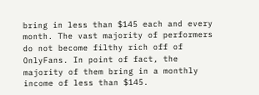bring in less than $145 each and every month. The vast majority of performers do not become filthy rich off of OnlyFans. In point of fact, the majority of them bring in a monthly income of less than $145.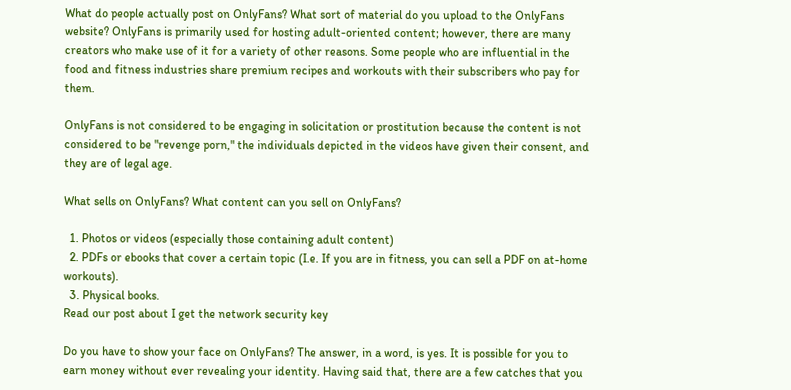What do people actually post on OnlyFans? What sort of material do you upload to the OnlyFans website? OnlyFans is primarily used for hosting adult-oriented content; however, there are many creators who make use of it for a variety of other reasons. Some people who are influential in the food and fitness industries share premium recipes and workouts with their subscribers who pay for them.

OnlyFans is not considered to be engaging in solicitation or prostitution because the content is not considered to be "revenge porn," the individuals depicted in the videos have given their consent, and they are of legal age.

What sells on OnlyFans? What content can you sell on OnlyFans?

  1. Photos or videos (especially those containing adult content)
  2. PDFs or ebooks that cover a certain topic (I.e. If you are in fitness, you can sell a PDF on at-home workouts).
  3. Physical books.
Read our post about I get the network security key

Do you have to show your face on OnlyFans? The answer, in a word, is yes. It is possible for you to earn money without ever revealing your identity. Having said that, there are a few catches that you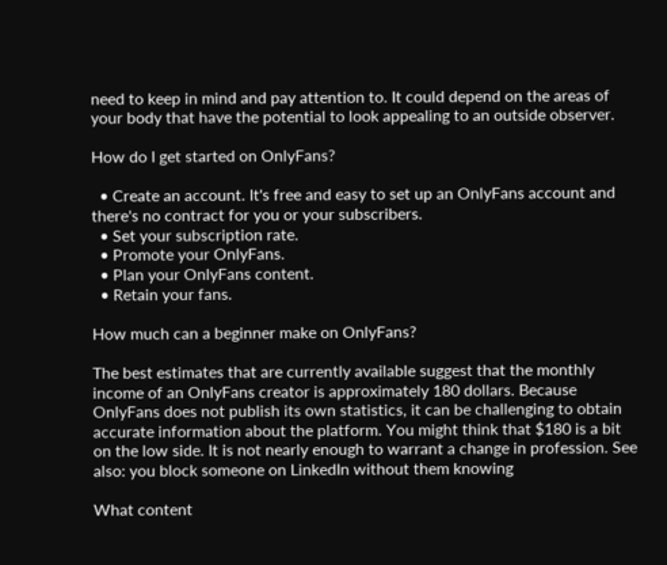need to keep in mind and pay attention to. It could depend on the areas of your body that have the potential to look appealing to an outside observer.

How do I get started on OnlyFans?

  • Create an account. It's free and easy to set up an OnlyFans account and there's no contract for you or your subscribers.
  • Set your subscription rate.
  • Promote your OnlyFans.
  • Plan your OnlyFans content.
  • Retain your fans.

How much can a beginner make on OnlyFans?

The best estimates that are currently available suggest that the monthly income of an OnlyFans creator is approximately 180 dollars. Because OnlyFans does not publish its own statistics, it can be challenging to obtain accurate information about the platform. You might think that $180 is a bit on the low side. It is not nearly enough to warrant a change in profession. See also: you block someone on LinkedIn without them knowing

What content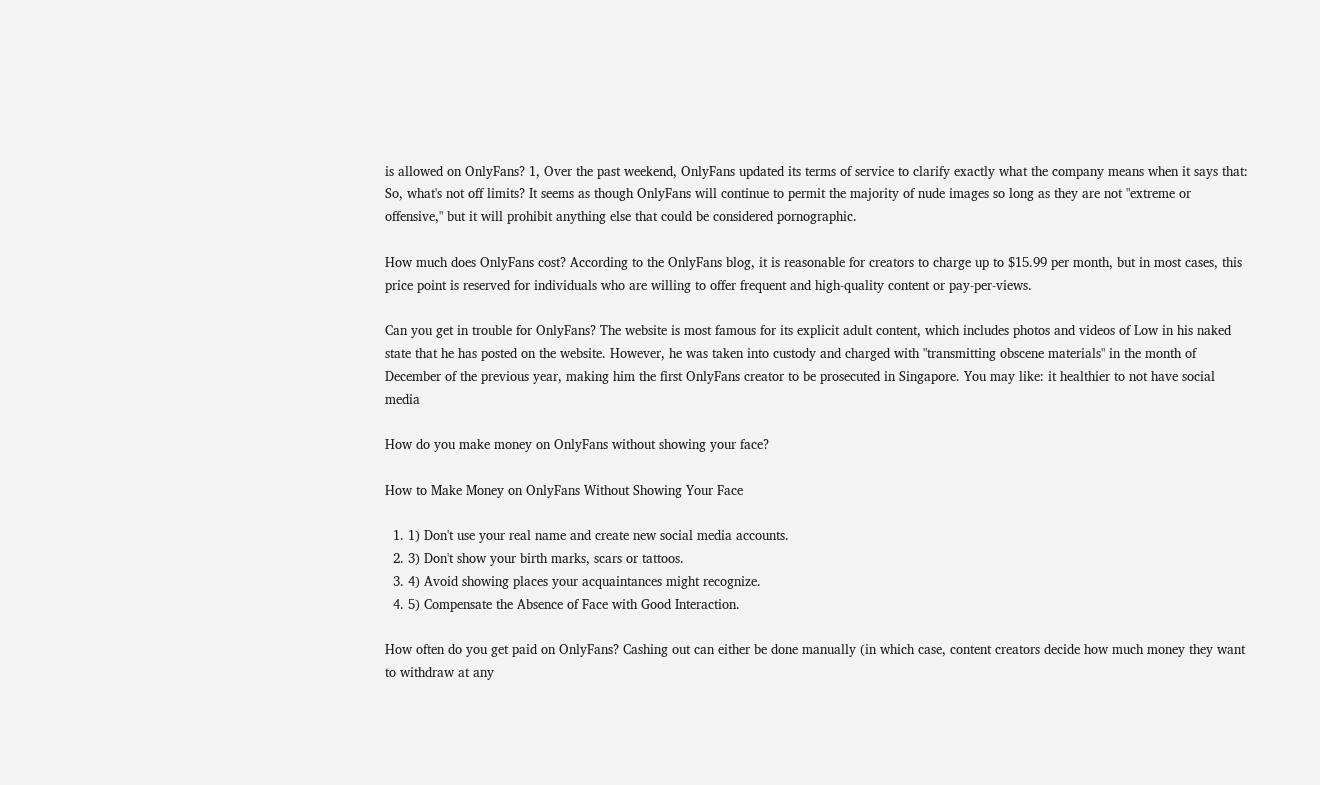is allowed on OnlyFans? 1, Over the past weekend, OnlyFans updated its terms of service to clarify exactly what the company means when it says that: So, what's not off limits? It seems as though OnlyFans will continue to permit the majority of nude images so long as they are not "extreme or offensive," but it will prohibit anything else that could be considered pornographic.

How much does OnlyFans cost? According to the OnlyFans blog, it is reasonable for creators to charge up to $15.99 per month, but in most cases, this price point is reserved for individuals who are willing to offer frequent and high-quality content or pay-per-views.

Can you get in trouble for OnlyFans? The website is most famous for its explicit adult content, which includes photos and videos of Low in his naked state that he has posted on the website. However, he was taken into custody and charged with "transmitting obscene materials" in the month of December of the previous year, making him the first OnlyFans creator to be prosecuted in Singapore. You may like: it healthier to not have social media

How do you make money on OnlyFans without showing your face?

How to Make Money on OnlyFans Without Showing Your Face

  1. 1) Don't use your real name and create new social media accounts.
  2. 3) Don't show your birth marks, scars or tattoos.
  3. 4) Avoid showing places your acquaintances might recognize.
  4. 5) Compensate the Absence of Face with Good Interaction.

How often do you get paid on OnlyFans? Cashing out can either be done manually (in which case, content creators decide how much money they want to withdraw at any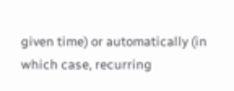given time) or automatically (in which case, recurring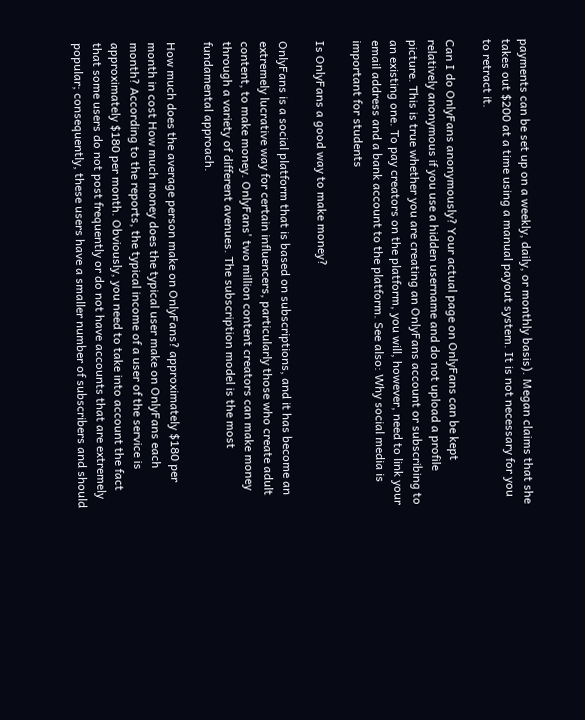payments can be set up on a weekly, daily, or monthly basis). Megan claims that she takes out $200 at a time using a manual payout system. It is not necessary for you to retract it.

Can I do OnlyFans anonymously? Your actual page on OnlyFans can be kept relatively anonymous if you use a hidden username and do not upload a profile picture. This is true whether you are creating an OnlyFans account or subscribing to an existing one. To pay creators on the platform, you will, however, need to link your email address and a bank account to the platform. See also: Why social media is important for students

Is OnlyFans a good way to make money?

OnlyFans is a social platform that is based on subscriptions, and it has become an extremely lucrative way for certain influencers, particularly those who create adult content, to make money. OnlyFans' two million content creators can make money through a variety of different avenues. The subscription model is the most fundamental approach.

How much does the average person make on OnlyFans? approximately $180 per month in cost How much money does the typical user make on OnlyFans each month? According to the reports, the typical income of a user of the service is approximately $180 per month. Obviously, you need to take into account the fact that some users do not post frequently or do not have accounts that are extremely popular; consequently, these users have a smaller number of subscribers and should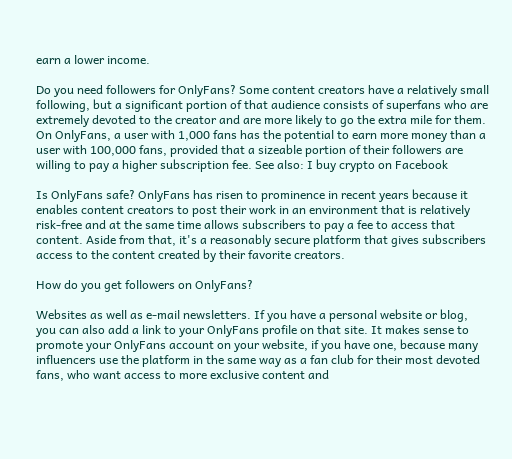earn a lower income.

Do you need followers for OnlyFans? Some content creators have a relatively small following, but a significant portion of that audience consists of superfans who are extremely devoted to the creator and are more likely to go the extra mile for them. On OnlyFans, a user with 1,000 fans has the potential to earn more money than a user with 100,000 fans, provided that a sizeable portion of their followers are willing to pay a higher subscription fee. See also: I buy crypto on Facebook

Is OnlyFans safe? OnlyFans has risen to prominence in recent years because it enables content creators to post their work in an environment that is relatively risk-free and at the same time allows subscribers to pay a fee to access that content. Aside from that, it's a reasonably secure platform that gives subscribers access to the content created by their favorite creators.

How do you get followers on OnlyFans?

Websites as well as e-mail newsletters. If you have a personal website or blog, you can also add a link to your OnlyFans profile on that site. It makes sense to promote your OnlyFans account on your website, if you have one, because many influencers use the platform in the same way as a fan club for their most devoted fans, who want access to more exclusive content and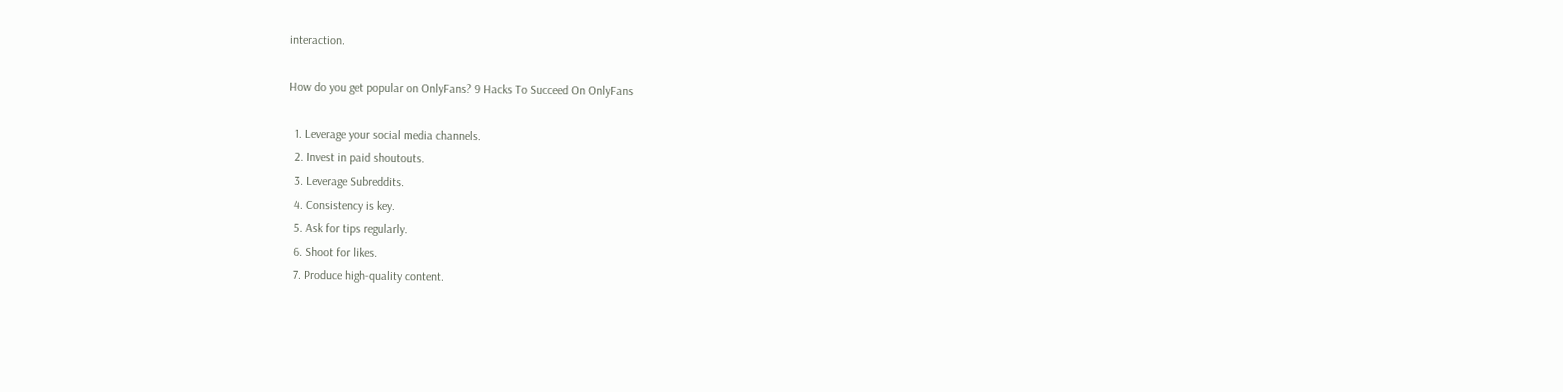interaction.

How do you get popular on OnlyFans? 9 Hacks To Succeed On OnlyFans

  1. Leverage your social media channels.
  2. Invest in paid shoutouts.
  3. Leverage Subreddits.
  4. Consistency is key.
  5. Ask for tips regularly.
  6. Shoot for likes.
  7. Produce high-quality content.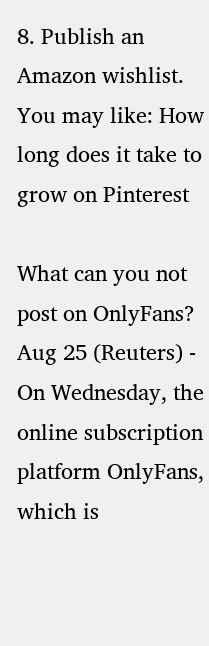8. Publish an Amazon wishlist.
You may like: How long does it take to grow on Pinterest

What can you not post on OnlyFans? Aug 25 (Reuters) - On Wednesday, the online subscription platform OnlyFans, which is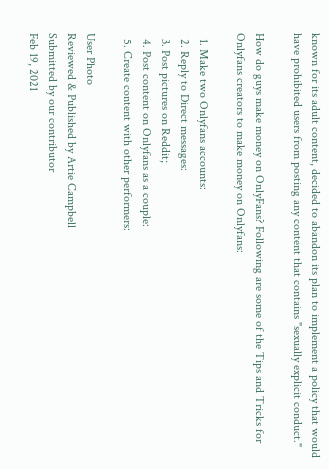known for its adult content, decided to abandon its plan to implement a policy that would have prohibited users from posting any content that contains "sexually explicit conduct."

How do guys make money on OnlyFans? Following are some of the Tips and Tricks for Onlyfans creators to make money on Onlyfans:

  1. Make two Onlyfans accounts:
  2. Reply to Direct messages:
  3. Post pictures on Reddit;
  4. Post content on Onlyfans as a couple:
  5. Create content with other performers:

User Photo
Reviewed & Published by Artie Campbell
Submitted by our contributor
Feb 19, 2021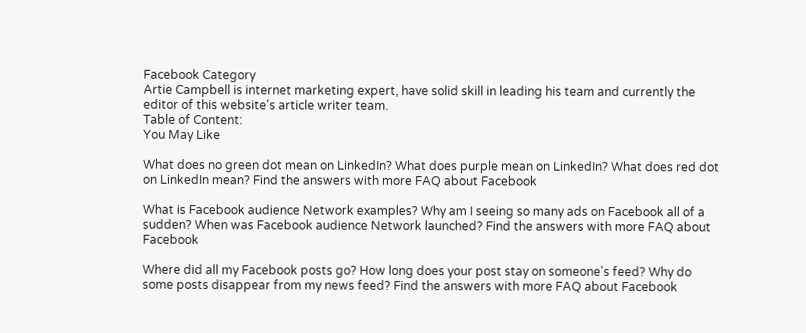Facebook Category
Artie Campbell is internet marketing expert, have solid skill in leading his team and currently the editor of this website's article writer team.
Table of Content:
You May Like

What does no green dot mean on LinkedIn? What does purple mean on LinkedIn? What does red dot on LinkedIn mean? Find the answers with more FAQ about Facebook

What is Facebook audience Network examples? Why am I seeing so many ads on Facebook all of a sudden? When was Facebook audience Network launched? Find the answers with more FAQ about Facebook

Where did all my Facebook posts go? How long does your post stay on someone's feed? Why do some posts disappear from my news feed? Find the answers with more FAQ about Facebook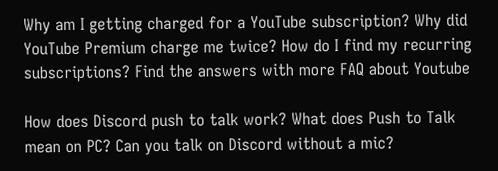Why am I getting charged for a YouTube subscription? Why did YouTube Premium charge me twice? How do I find my recurring subscriptions? Find the answers with more FAQ about Youtube

How does Discord push to talk work? What does Push to Talk mean on PC? Can you talk on Discord without a mic?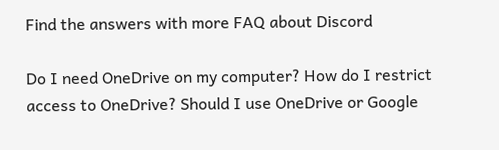Find the answers with more FAQ about Discord

Do I need OneDrive on my computer? How do I restrict access to OneDrive? Should I use OneDrive or Google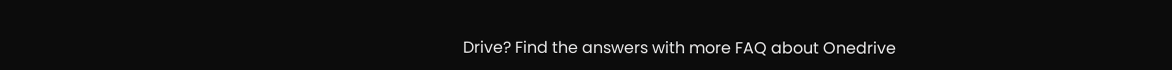Drive? Find the answers with more FAQ about Onedrive